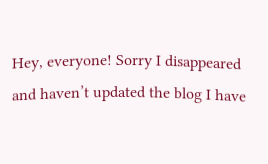Hey, everyone! Sorry I disappeared and haven’t updated the blog I have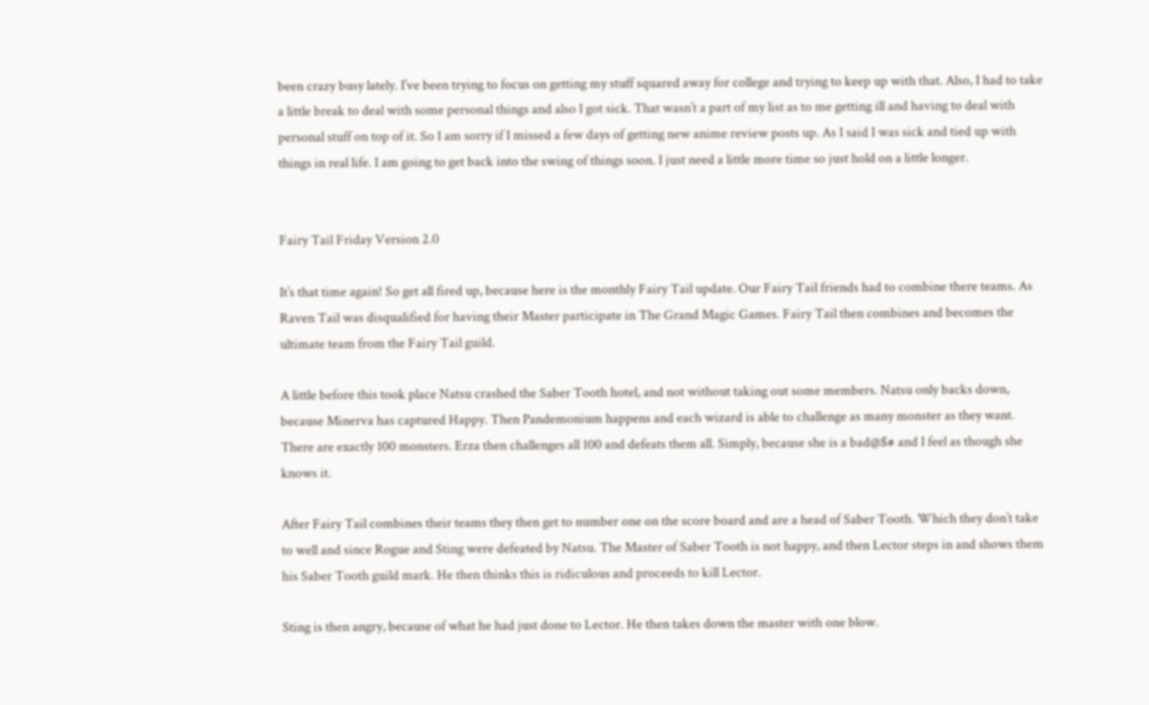been crazy busy lately. I’ve been trying to focus on getting my stuff squared away for college and trying to keep up with that. Also, I had to take a little break to deal with some personal things and also I got sick. That wasn’t a part of my list as to me getting ill and having to deal with personal stuff on top of it. So I am sorry if I missed a few days of getting new anime review posts up. As I said I was sick and tied up with things in real life. I am going to get back into the swing of things soon. I just need a little more time so just hold on a little longer.


Fairy Tail Friday Version 2.0

It’s that time again! So get all fired up, because here is the monthly Fairy Tail update. Our Fairy Tail friends had to combine there teams. As Raven Tail was disqualified for having their Master participate in The Grand Magic Games. Fairy Tail then combines and becomes the ultimate team from the Fairy Tail guild.

A little before this took place Natsu crashed the Saber Tooth hotel, and not without taking out some members. Natsu only backs down, because Minerva has captured Happy. Then Pandemonium happens and each wizard is able to challenge as many monster as they want. There are exactly 100 monsters. Erza then challenges all 100 and defeats them all. Simply, because she is a bad@$# and I feel as though she knows it.

After Fairy Tail combines their teams they then get to number one on the score board and are a head of Saber Tooth. Which they don’t take to well and since Rogue and Sting were defeated by Natsu. The Master of Saber Tooth is not happy, and then Lector steps in and shows them his Saber Tooth guild mark. He then thinks this is ridiculous and proceeds to kill Lector.

Sting is then angry, because of what he had just done to Lector. He then takes down the master with one blow.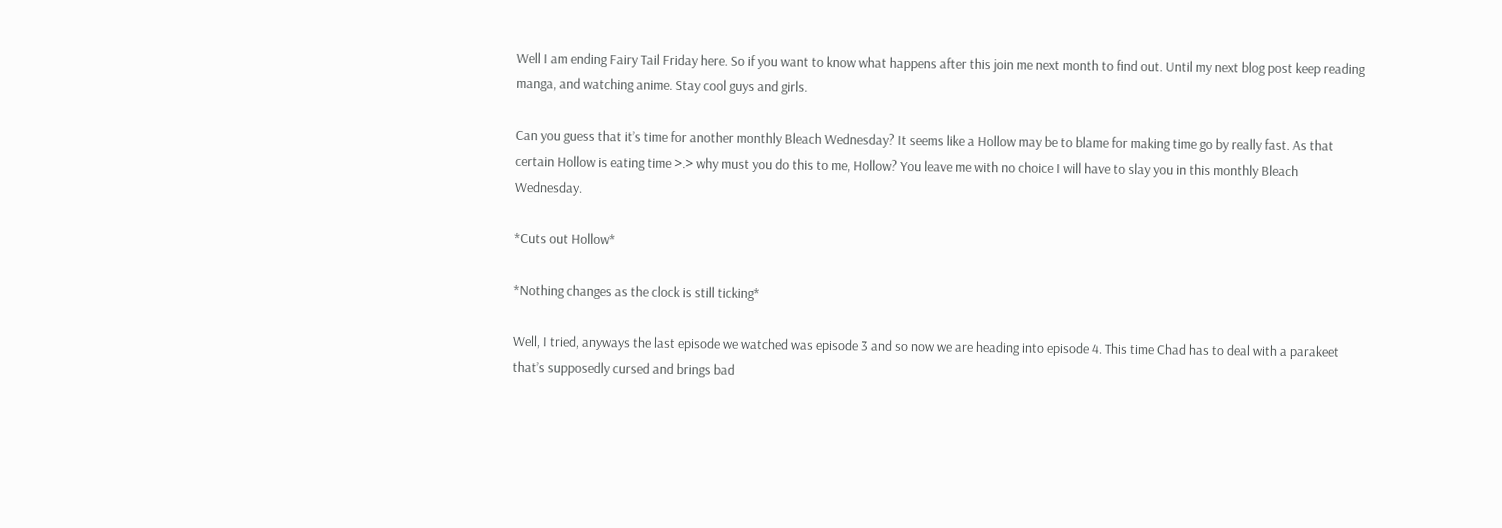Well I am ending Fairy Tail Friday here. So if you want to know what happens after this join me next month to find out. Until my next blog post keep reading manga, and watching anime. Stay cool guys and girls.

Can you guess that it’s time for another monthly Bleach Wednesday? It seems like a Hollow may be to blame for making time go by really fast. As that certain Hollow is eating time >.> why must you do this to me, Hollow? You leave me with no choice I will have to slay you in this monthly Bleach Wednesday.

*Cuts out Hollow*

*Nothing changes as the clock is still ticking*

Well, I tried, anyways the last episode we watched was episode 3 and so now we are heading into episode 4. This time Chad has to deal with a parakeet that’s supposedly cursed and brings bad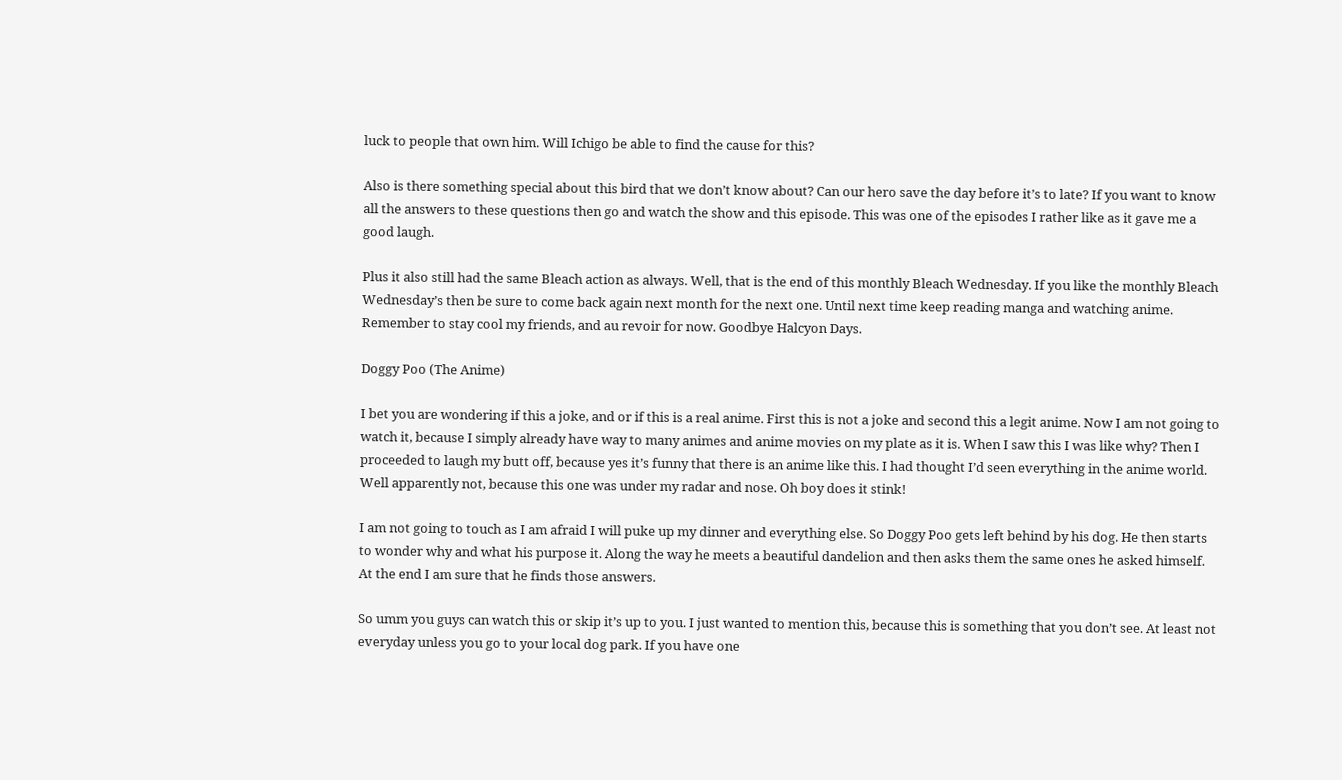luck to people that own him. Will Ichigo be able to find the cause for this?

Also is there something special about this bird that we don’t know about? Can our hero save the day before it’s to late? If you want to know all the answers to these questions then go and watch the show and this episode. This was one of the episodes I rather like as it gave me a good laugh.

Plus it also still had the same Bleach action as always. Well, that is the end of this monthly Bleach Wednesday. If you like the monthly Bleach Wednesday’s then be sure to come back again next month for the next one. Until next time keep reading manga and watching anime. Remember to stay cool my friends, and au revoir for now. Goodbye Halcyon Days.

Doggy Poo (The Anime)

I bet you are wondering if this a joke, and or if this is a real anime. First this is not a joke and second this a legit anime. Now I am not going to watch it, because I simply already have way to many animes and anime movies on my plate as it is. When I saw this I was like why? Then I proceeded to laugh my butt off, because yes it’s funny that there is an anime like this. I had thought I’d seen everything in the anime world. Well apparently not, because this one was under my radar and nose. Oh boy does it stink!

I am not going to touch as I am afraid I will puke up my dinner and everything else. So Doggy Poo gets left behind by his dog. He then starts to wonder why and what his purpose it. Along the way he meets a beautiful dandelion and then asks them the same ones he asked himself. At the end I am sure that he finds those answers.

So umm you guys can watch this or skip it’s up to you. I just wanted to mention this, because this is something that you don’t see. At least not everyday unless you go to your local dog park. If you have one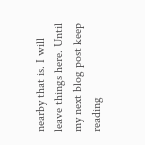nearby that is. I will leave things here. Until my next blog post keep reading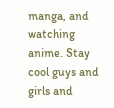manga, and watching anime. Stay cool guys and girls and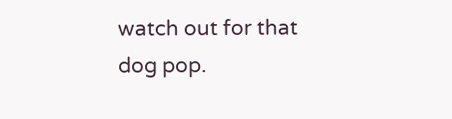watch out for that dog pop.